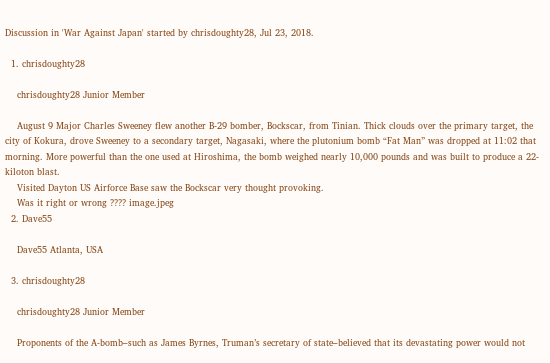Discussion in 'War Against Japan' started by chrisdoughty28, Jul 23, 2018.

  1. chrisdoughty28

    chrisdoughty28 Junior Member

    August 9 Major Charles Sweeney flew another B-29 bomber, Bockscar, from Tinian. Thick clouds over the primary target, the city of Kokura, drove Sweeney to a secondary target, Nagasaki, where the plutonium bomb “Fat Man” was dropped at 11:02 that morning. More powerful than the one used at Hiroshima, the bomb weighed nearly 10,000 pounds and was built to produce a 22-kiloton blast.
    Visited Dayton US Airforce Base saw the Bockscar very thought provoking.
    Was it right or wrong ???? image.jpeg
  2. Dave55

    Dave55 Atlanta, USA

  3. chrisdoughty28

    chrisdoughty28 Junior Member

    Proponents of the A-bomb–such as James Byrnes, Truman’s secretary of state–believed that its devastating power would not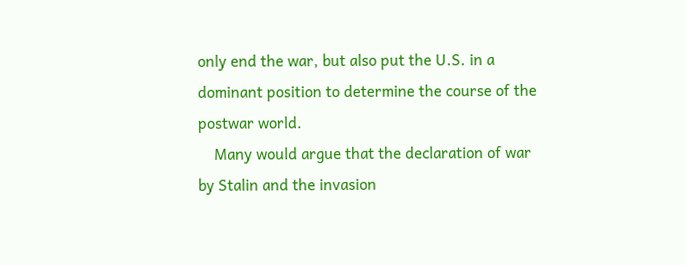only end the war, but also put the U.S. in a dominant position to determine the course of the postwar world.
    Many would argue that the declaration of war by Stalin and the invasion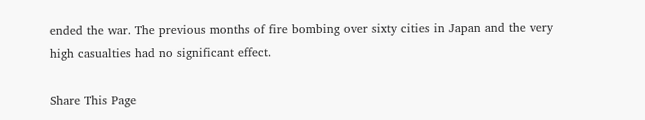ended the war. The previous months of fire bombing over sixty cities in Japan and the very high casualties had no significant effect.

Share This Page